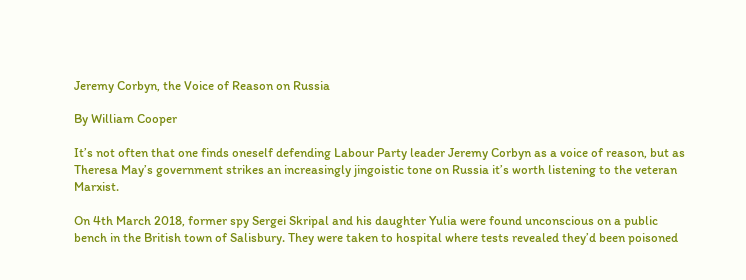Jeremy Corbyn, the Voice of Reason on Russia

By William Cooper

It’s not often that one finds oneself defending Labour Party leader Jeremy Corbyn as a voice of reason, but as Theresa May’s government strikes an increasingly jingoistic tone on Russia it’s worth listening to the veteran Marxist.

On 4th March 2018, former spy Sergei Skripal and his daughter Yulia were found unconscious on a public bench in the British town of Salisbury. They were taken to hospital where tests revealed they’d been poisoned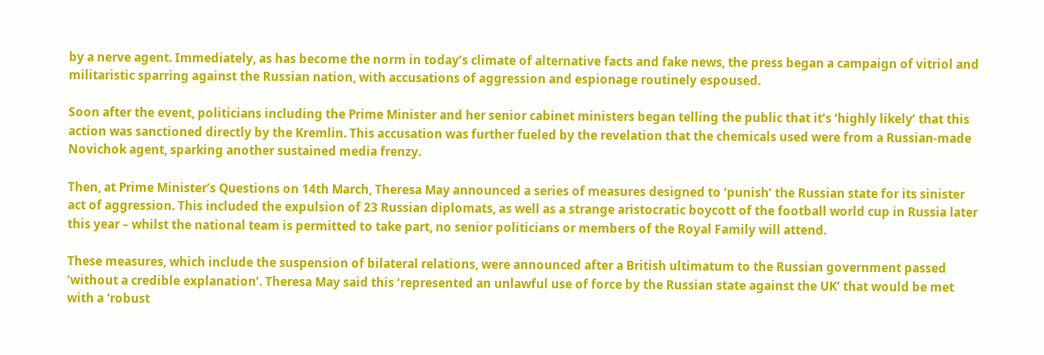by a nerve agent. Immediately, as has become the norm in today’s climate of alternative facts and fake news, the press began a campaign of vitriol and militaristic sparring against the Russian nation, with accusations of aggression and espionage routinely espoused.

Soon after the event, politicians including the Prime Minister and her senior cabinet ministers began telling the public that it’s ‘highly likely’ that this action was sanctioned directly by the Kremlin. This accusation was further fueled by the revelation that the chemicals used were from a Russian-made Novichok agent, sparking another sustained media frenzy.

Then, at Prime Minister’s Questions on 14th March, Theresa May announced a series of measures designed to ‘punish’ the Russian state for its sinister act of aggression. This included the expulsion of 23 Russian diplomats, as well as a strange aristocratic boycott of the football world cup in Russia later this year – whilst the national team is permitted to take part, no senior politicians or members of the Royal Family will attend.

These measures, which include the suspension of bilateral relations, were announced after a British ultimatum to the Russian government passed ‘without a credible explanation’. Theresa May said this ‘represented an unlawful use of force by the Russian state against the UK’ that would be met with a ‘robust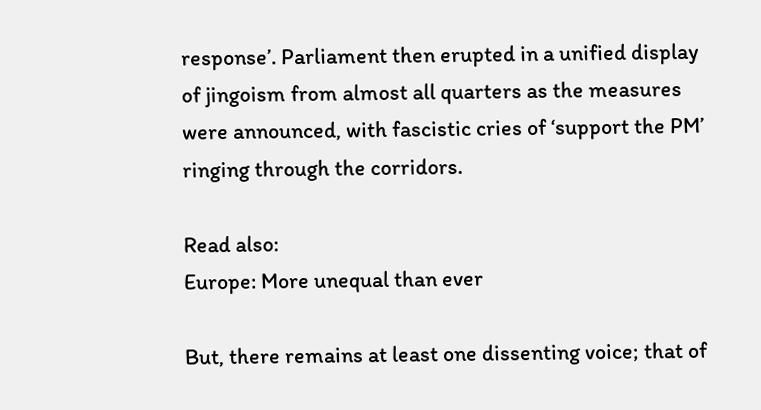response’. Parliament then erupted in a unified display of jingoism from almost all quarters as the measures were announced, with fascistic cries of ‘support the PM’ ringing through the corridors.

Read also:
Europe: More unequal than ever

But, there remains at least one dissenting voice; that of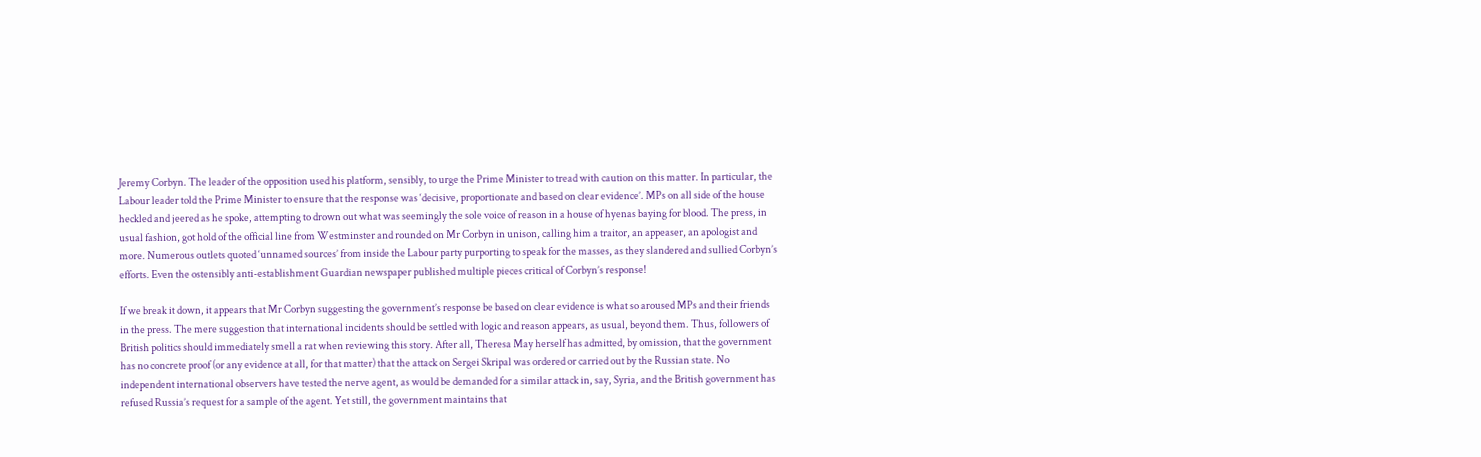Jeremy Corbyn. The leader of the opposition used his platform, sensibly, to urge the Prime Minister to tread with caution on this matter. In particular, the Labour leader told the Prime Minister to ensure that the response was ‘decisive, proportionate and based on clear evidence’. MPs on all side of the house heckled and jeered as he spoke, attempting to drown out what was seemingly the sole voice of reason in a house of hyenas baying for blood. The press, in usual fashion, got hold of the official line from Westminster and rounded on Mr Corbyn in unison, calling him a traitor, an appeaser, an apologist and more. Numerous outlets quoted ‘unnamed sources’ from inside the Labour party purporting to speak for the masses, as they slandered and sullied Corbyn’s efforts. Even the ostensibly anti-establishment Guardian newspaper published multiple pieces critical of Corbyn’s response!

If we break it down, it appears that Mr Corbyn suggesting the government’s response be based on clear evidence is what so aroused MPs and their friends in the press. The mere suggestion that international incidents should be settled with logic and reason appears, as usual, beyond them. Thus, followers of British politics should immediately smell a rat when reviewing this story. After all, Theresa May herself has admitted, by omission, that the government has no concrete proof (or any evidence at all, for that matter) that the attack on Sergei Skripal was ordered or carried out by the Russian state. No independent international observers have tested the nerve agent, as would be demanded for a similar attack in, say, Syria, and the British government has refused Russia’s request for a sample of the agent. Yet still, the government maintains that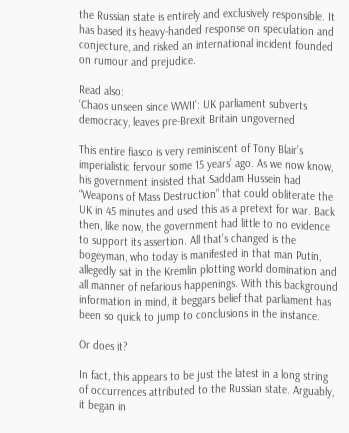the Russian state is entirely and exclusively responsible. It has based its heavy-handed response on speculation and conjecture, and risked an international incident founded on rumour and prejudice.

Read also:
‘Chaos unseen since WWII’: UK parliament subverts democracy, leaves pre-Brexit Britain ungoverned

This entire fiasco is very reminiscent of Tony Blair’s imperialistic fervour some 15 years’ ago. As we now know, his government insisted that Saddam Hussein had “Weapons of Mass Destruction” that could obliterate the UK in 45 minutes and used this as a pretext for war. Back then, like now, the government had little to no evidence to support its assertion. All that’s changed is the bogeyman, who today is manifested in that man Putin, allegedly sat in the Kremlin plotting world domination and all manner of nefarious happenings. With this background information in mind, it beggars belief that parliament has been so quick to jump to conclusions in the instance.

Or does it?

In fact, this appears to be just the latest in a long string of occurrences attributed to the Russian state. Arguably, it began in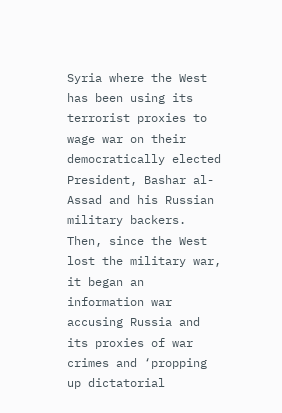Syria where the West has been using its terrorist proxies to wage war on their democratically elected President, Bashar al-Assad and his Russian military backers. Then, since the West lost the military war, it began an information war accusing Russia and its proxies of war crimes and ‘propping up dictatorial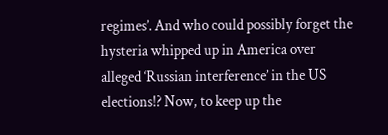regimes’. And who could possibly forget the hysteria whipped up in America over alleged ‘Russian interference’ in the US elections!? Now, to keep up the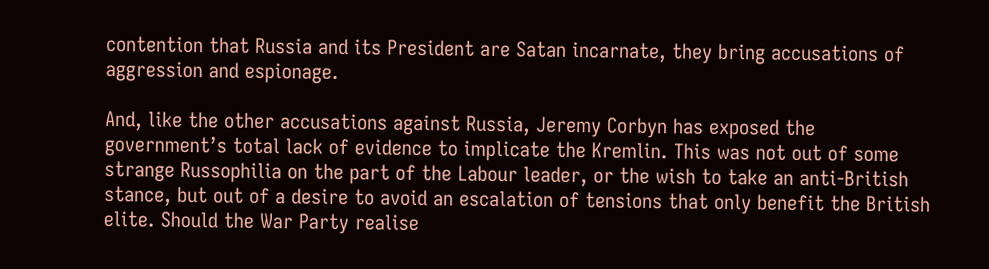contention that Russia and its President are Satan incarnate, they bring accusations of aggression and espionage.

And, like the other accusations against Russia, Jeremy Corbyn has exposed the government’s total lack of evidence to implicate the Kremlin. This was not out of some strange Russophilia on the part of the Labour leader, or the wish to take an anti-British stance, but out of a desire to avoid an escalation of tensions that only benefit the British elite. Should the War Party realise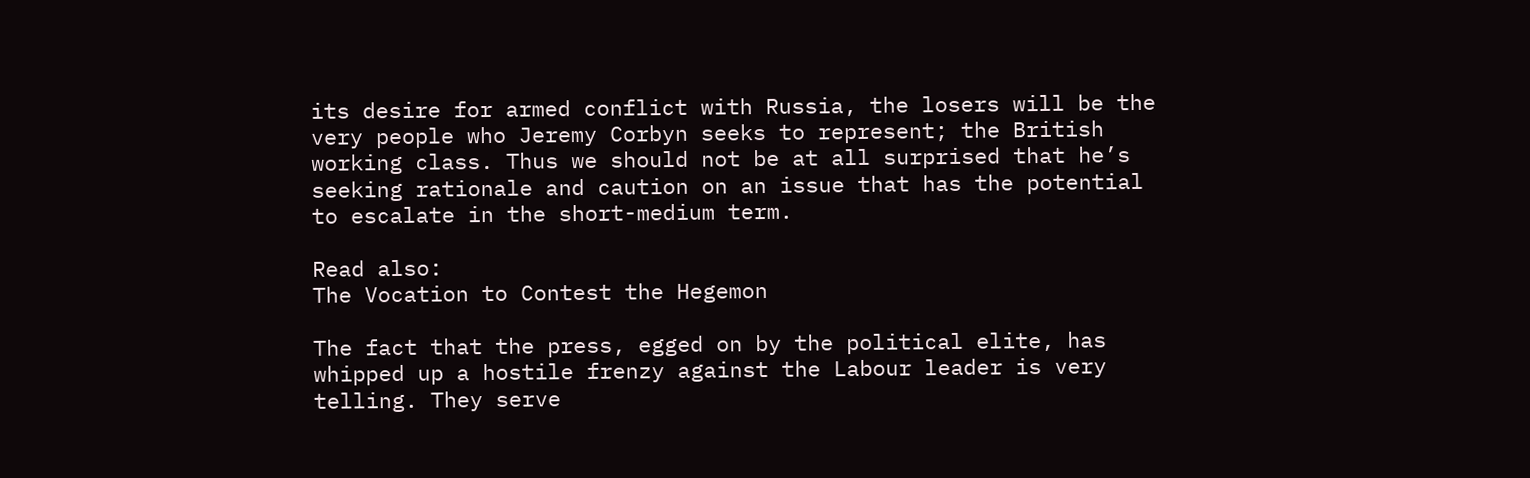its desire for armed conflict with Russia, the losers will be the very people who Jeremy Corbyn seeks to represent; the British working class. Thus we should not be at all surprised that he’s seeking rationale and caution on an issue that has the potential to escalate in the short-medium term.

Read also:
The Vocation to Contest the Hegemon

The fact that the press, egged on by the political elite, has whipped up a hostile frenzy against the Labour leader is very telling. They serve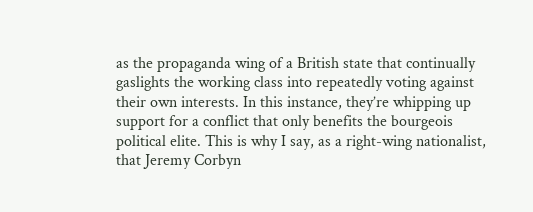as the propaganda wing of a British state that continually gaslights the working class into repeatedly voting against their own interests. In this instance, they’re whipping up support for a conflict that only benefits the bourgeois political elite. This is why I say, as a right-wing nationalist, that Jeremy Corbyn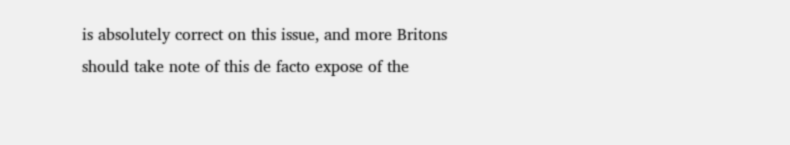is absolutely correct on this issue, and more Britons should take note of this de facto expose of the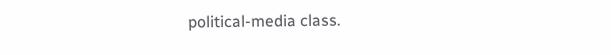political-media class.